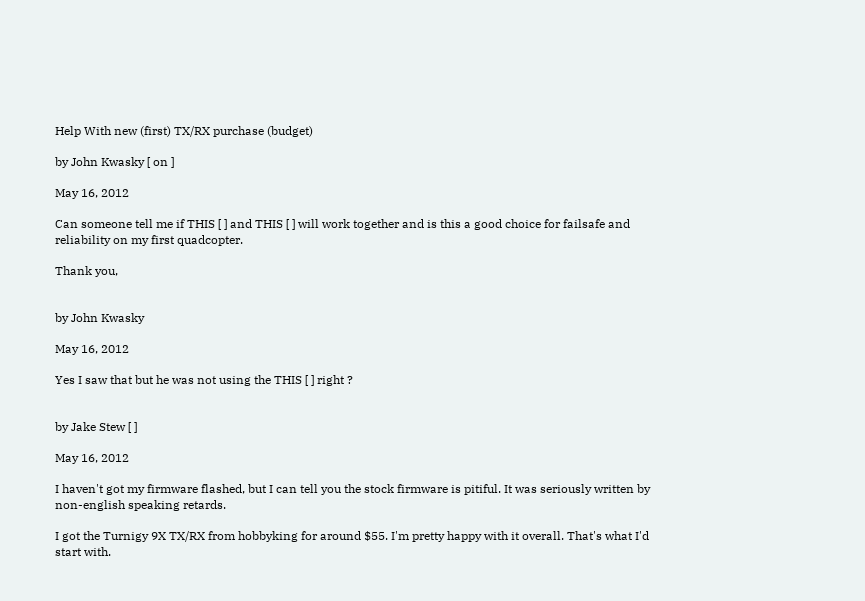Help With new (first) TX/RX purchase (budget)

by John Kwasky [ on ]

May 16, 2012

Can someone tell me if THIS [ ] and THIS [ ] will work together and is this a good choice for failsafe and reliability on my first quadcopter.

Thank you,


by John Kwasky

May 16, 2012

Yes I saw that but he was not using the THIS [ ] right ?


by Jake Stew [ ]

May 16, 2012

I haven't got my firmware flashed, but I can tell you the stock firmware is pitiful. It was seriously written by non-english speaking retards.

I got the Turnigy 9X TX/RX from hobbyking for around $55. I'm pretty happy with it overall. That's what I'd start with.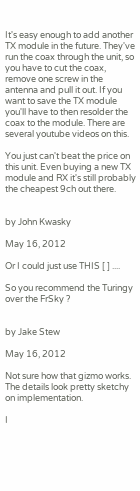It's easy enough to add another TX module in the future. They've run the coax through the unit, so you have to cut the coax, remove one screw in the antenna and pull it out. If you want to save the TX module you'll have to then resolder the coax to the module. There are several youtube videos on this.

You just can't beat the price on this unit. Even buying a new TX module and RX it's still probably the cheapest 9ch out there.


by John Kwasky

May 16, 2012

Or I could just use THIS [ ] ....

So you recommend the Turingy over the FrSky ?


by Jake Stew

May 16, 2012

Not sure how that gizmo works. The details look pretty sketchy on implementation.

I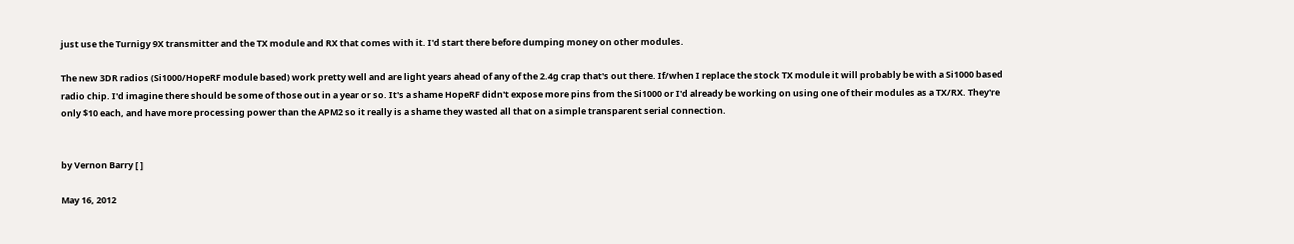just use the Turnigy 9X transmitter and the TX module and RX that comes with it. I'd start there before dumping money on other modules.

The new 3DR radios (Si1000/HopeRF module based) work pretty well and are light years ahead of any of the 2.4g crap that's out there. If/when I replace the stock TX module it will probably be with a Si1000 based radio chip. I'd imagine there should be some of those out in a year or so. It's a shame HopeRF didn't expose more pins from the Si1000 or I'd already be working on using one of their modules as a TX/RX. They're only $10 each, and have more processing power than the APM2 so it really is a shame they wasted all that on a simple transparent serial connection.


by Vernon Barry [ ]

May 16, 2012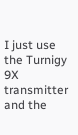I just use the Turnigy 9X transmitter and the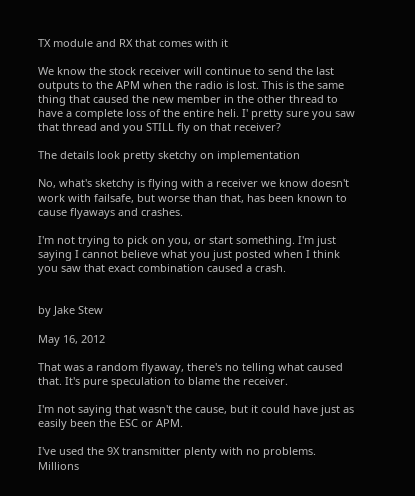TX module and RX that comes with it

We know the stock receiver will continue to send the last outputs to the APM when the radio is lost. This is the same thing that caused the new member in the other thread to have a complete loss of the entire heli. I' pretty sure you saw that thread and you STILL fly on that receiver?

The details look pretty sketchy on implementation

No, what's sketchy is flying with a receiver we know doesn't work with failsafe, but worse than that, has been known to cause flyaways and crashes.

I'm not trying to pick on you, or start something. I'm just saying I cannot believe what you just posted when I think you saw that exact combination caused a crash.


by Jake Stew

May 16, 2012

That was a random flyaway, there's no telling what caused that. It's pure speculation to blame the receiver.

I'm not saying that wasn't the cause, but it could have just as easily been the ESC or APM.

I've used the 9X transmitter plenty with no problems. Millions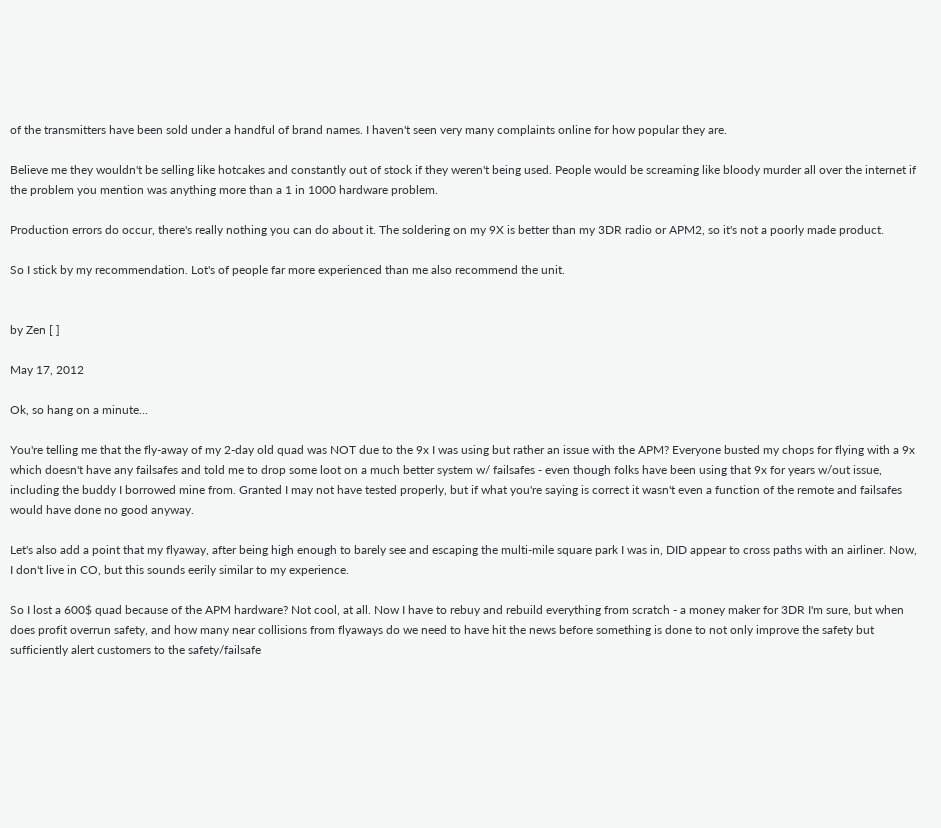of the transmitters have been sold under a handful of brand names. I haven't seen very many complaints online for how popular they are.

Believe me they wouldn't be selling like hotcakes and constantly out of stock if they weren't being used. People would be screaming like bloody murder all over the internet if the problem you mention was anything more than a 1 in 1000 hardware problem.

Production errors do occur, there's really nothing you can do about it. The soldering on my 9X is better than my 3DR radio or APM2, so it's not a poorly made product.

So I stick by my recommendation. Lot's of people far more experienced than me also recommend the unit.


by Zen [ ]

May 17, 2012

Ok, so hang on a minute...

You're telling me that the fly-away of my 2-day old quad was NOT due to the 9x I was using but rather an issue with the APM? Everyone busted my chops for flying with a 9x which doesn't have any failsafes and told me to drop some loot on a much better system w/ failsafes - even though folks have been using that 9x for years w/out issue, including the buddy I borrowed mine from. Granted I may not have tested properly, but if what you're saying is correct it wasn't even a function of the remote and failsafes would have done no good anyway.

Let's also add a point that my flyaway, after being high enough to barely see and escaping the multi-mile square park I was in, DID appear to cross paths with an airliner. Now, I don't live in CO, but this sounds eerily similar to my experience.

So I lost a 600$ quad because of the APM hardware? Not cool, at all. Now I have to rebuy and rebuild everything from scratch - a money maker for 3DR I'm sure, but when does profit overrun safety, and how many near collisions from flyaways do we need to have hit the news before something is done to not only improve the safety but sufficiently alert customers to the safety/failsafe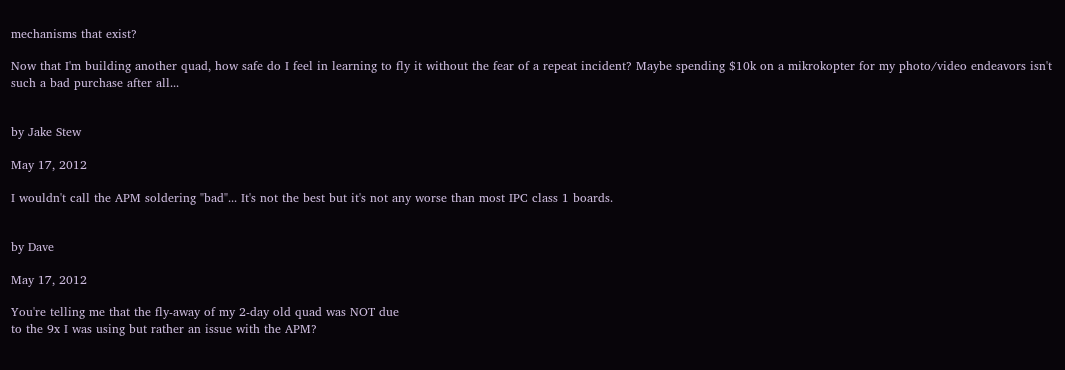mechanisms that exist?

Now that I'm building another quad, how safe do I feel in learning to fly it without the fear of a repeat incident? Maybe spending $10k on a mikrokopter for my photo/video endeavors isn't such a bad purchase after all...


by Jake Stew

May 17, 2012

I wouldn't call the APM soldering "bad"... It's not the best but it's not any worse than most IPC class 1 boards.


by Dave

May 17, 2012

You're telling me that the fly-away of my 2-day old quad was NOT due
to the 9x I was using but rather an issue with the APM?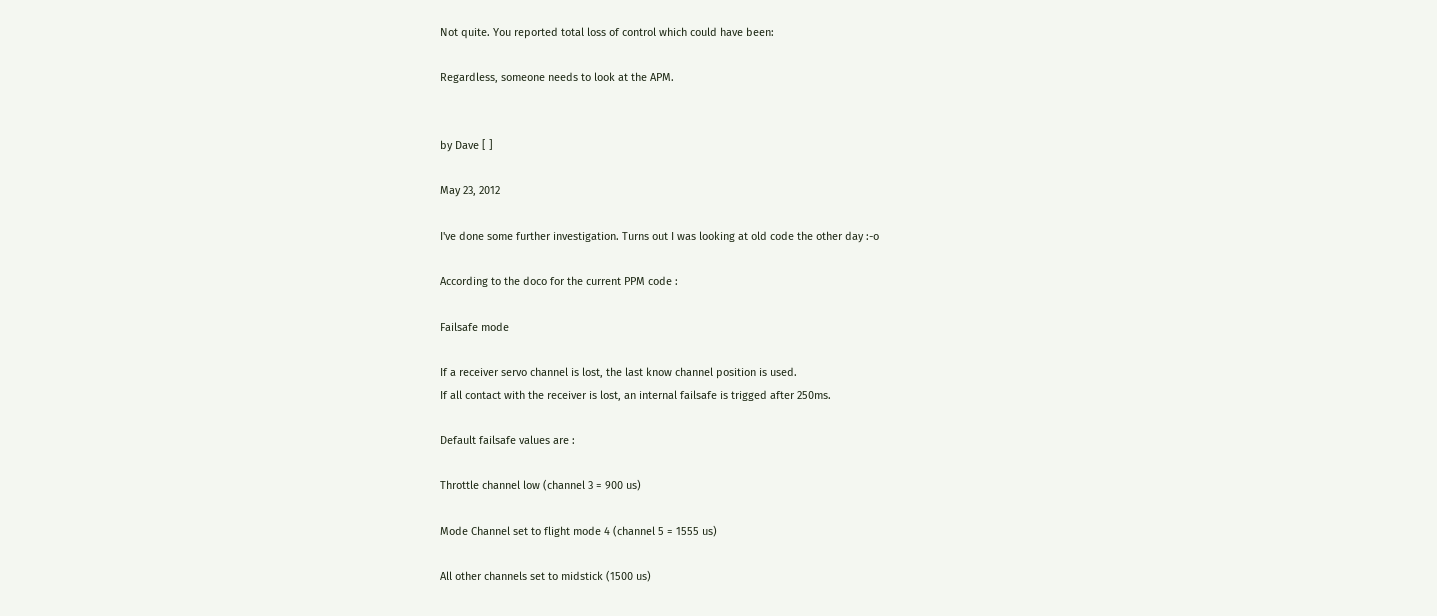Not quite. You reported total loss of control which could have been:

Regardless, someone needs to look at the APM.


by Dave [ ]

May 23, 2012

I've done some further investigation. Turns out I was looking at old code the other day :-o

According to the doco for the current PPM code :

Failsafe mode

If a receiver servo channel is lost, the last know channel position is used.
If all contact with the receiver is lost, an internal failsafe is trigged after 250ms.

Default failsafe values are :

Throttle channel low (channel 3 = 900 us)

Mode Channel set to flight mode 4 (channel 5 = 1555 us)

All other channels set to midstick (1500 us)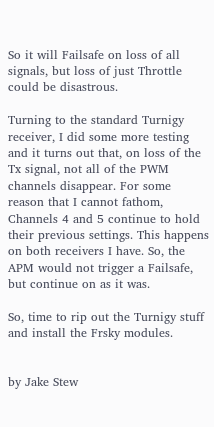So it will Failsafe on loss of all signals, but loss of just Throttle could be disastrous.

Turning to the standard Turnigy receiver, I did some more testing and it turns out that, on loss of the Tx signal, not all of the PWM channels disappear. For some reason that I cannot fathom, Channels 4 and 5 continue to hold their previous settings. This happens on both receivers I have. So, the APM would not trigger a Failsafe, but continue on as it was.

So, time to rip out the Turnigy stuff and install the Frsky modules.


by Jake Stew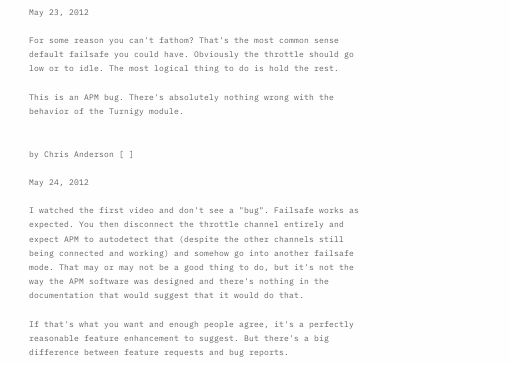May 23, 2012

For some reason you can't fathom? That's the most common sense default failsafe you could have. Obviously the throttle should go low or to idle. The most logical thing to do is hold the rest.

This is an APM bug. There's absolutely nothing wrong with the behavior of the Turnigy module.


by Chris Anderson [ ]

May 24, 2012

I watched the first video and don't see a "bug". Failsafe works as expected. You then disconnect the throttle channel entirely and expect APM to autodetect that (despite the other channels still being connected and working) and somehow go into another failsafe mode. That may or may not be a good thing to do, but it's not the way the APM software was designed and there's nothing in the documentation that would suggest that it would do that.

If that's what you want and enough people agree, it's a perfectly reasonable feature enhancement to suggest. But there's a big difference between feature requests and bug reports.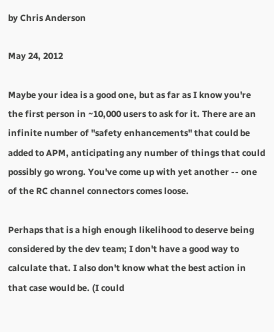by Chris Anderson

May 24, 2012

Maybe your idea is a good one, but as far as I know you're the first person in ~10,000 users to ask for it. There are an infinite number of "safety enhancements" that could be added to APM, anticipating any number of things that could possibly go wrong. You've come up with yet another -- one of the RC channel connectors comes loose.

Perhaps that is a high enough likelihood to deserve being considered by the dev team; I don't have a good way to calculate that. I also don't know what the best action in that case would be. (I could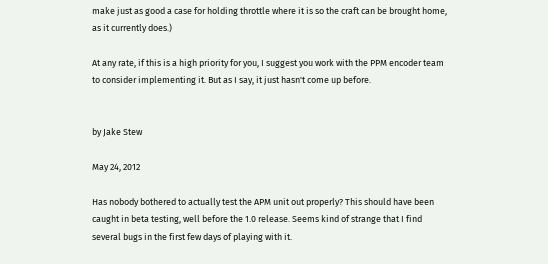make just as good a case for holding throttle where it is so the craft can be brought home, as it currently does.)

At any rate, if this is a high priority for you, I suggest you work with the PPM encoder team to consider implementing it. But as I say, it just hasn't come up before.


by Jake Stew

May 24, 2012

Has nobody bothered to actually test the APM unit out properly? This should have been caught in beta testing, well before the 1.0 release. Seems kind of strange that I find several bugs in the first few days of playing with it.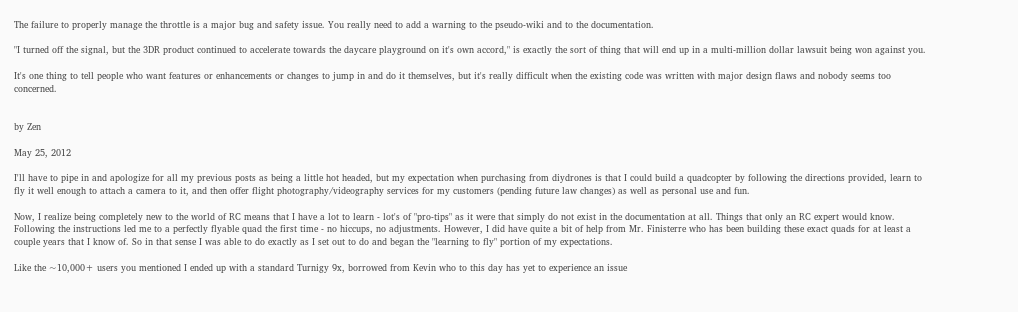The failure to properly manage the throttle is a major bug and safety issue. You really need to add a warning to the pseudo-wiki and to the documentation.

"I turned off the signal, but the 3DR product continued to accelerate towards the daycare playground on it's own accord," is exactly the sort of thing that will end up in a multi-million dollar lawsuit being won against you.

It's one thing to tell people who want features or enhancements or changes to jump in and do it themselves, but it's really difficult when the existing code was written with major design flaws and nobody seems too concerned.


by Zen

May 25, 2012

I'll have to pipe in and apologize for all my previous posts as being a little hot headed, but my expectation when purchasing from diydrones is that I could build a quadcopter by following the directions provided, learn to fly it well enough to attach a camera to it, and then offer flight photography/videography services for my customers (pending future law changes) as well as personal use and fun.

Now, I realize being completely new to the world of RC means that I have a lot to learn - lot's of "pro-tips" as it were that simply do not exist in the documentation at all. Things that only an RC expert would know. Following the instructions led me to a perfectly flyable quad the first time - no hiccups, no adjustments. However, I did have quite a bit of help from Mr. Finisterre who has been building these exact quads for at least a couple years that I know of. So in that sense I was able to do exactly as I set out to do and began the "learning to fly" portion of my expectations.

Like the ~10,000+ users you mentioned I ended up with a standard Turnigy 9x, borrowed from Kevin who to this day has yet to experience an issue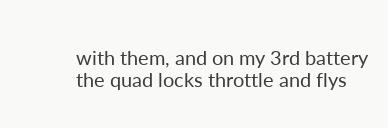with them, and on my 3rd battery the quad locks throttle and flys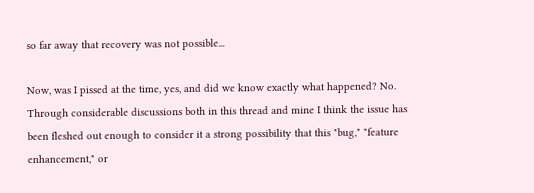so far away that recovery was not possible...

Now, was I pissed at the time, yes, and did we know exactly what happened? No. Through considerable discussions both in this thread and mine I think the issue has been fleshed out enough to consider it a strong possibility that this "bug," "feature enhancement," or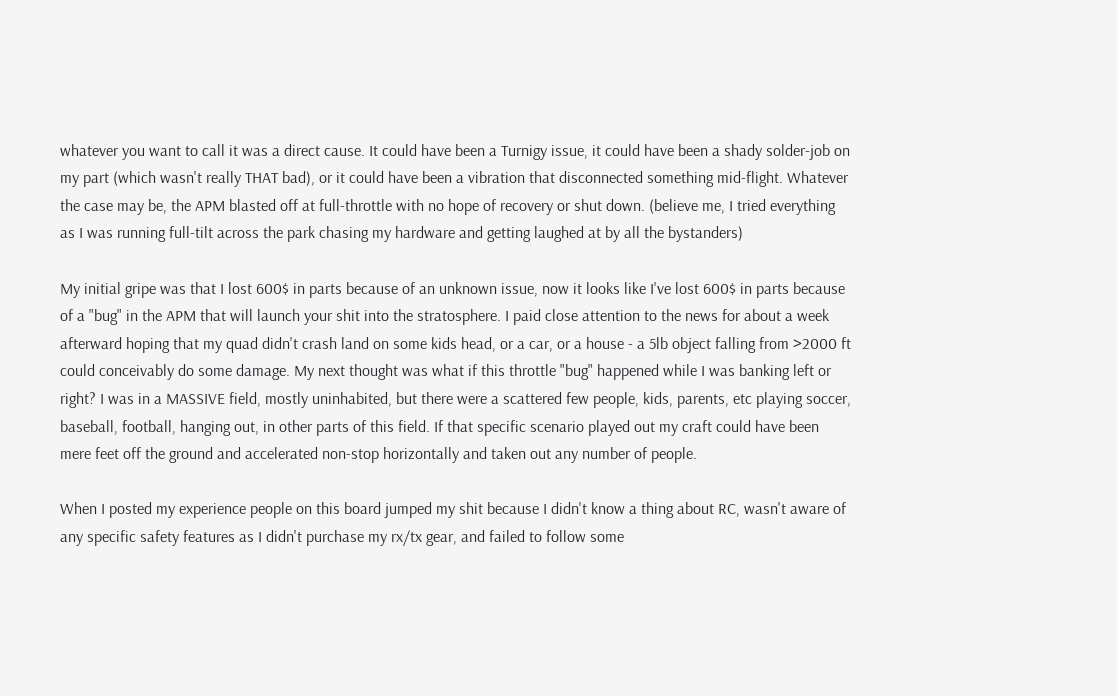whatever you want to call it was a direct cause. It could have been a Turnigy issue, it could have been a shady solder-job on my part (which wasn't really THAT bad), or it could have been a vibration that disconnected something mid-flight. Whatever the case may be, the APM blasted off at full-throttle with no hope of recovery or shut down. (believe me, I tried everything as I was running full-tilt across the park chasing my hardware and getting laughed at by all the bystanders)

My initial gripe was that I lost 600$ in parts because of an unknown issue, now it looks like I've lost 600$ in parts because of a "bug" in the APM that will launch your shit into the stratosphere. I paid close attention to the news for about a week afterward hoping that my quad didn't crash land on some kids head, or a car, or a house - a 5lb object falling from >2000 ft could conceivably do some damage. My next thought was what if this throttle "bug" happened while I was banking left or right? I was in a MASSIVE field, mostly uninhabited, but there were a scattered few people, kids, parents, etc playing soccer, baseball, football, hanging out, in other parts of this field. If that specific scenario played out my craft could have been mere feet off the ground and accelerated non-stop horizontally and taken out any number of people.

When I posted my experience people on this board jumped my shit because I didn't know a thing about RC, wasn't aware of any specific safety features as I didn't purchase my rx/tx gear, and failed to follow some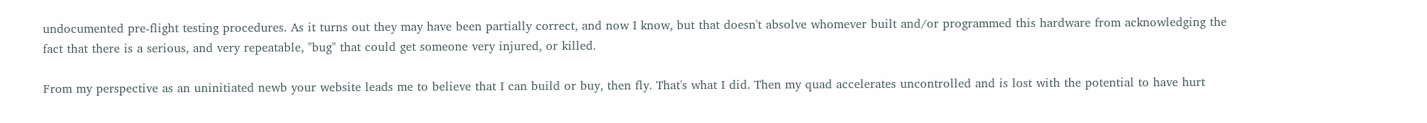undocumented pre-flight testing procedures. As it turns out they may have been partially correct, and now I know, but that doesn't absolve whomever built and/or programmed this hardware from acknowledging the fact that there is a serious, and very repeatable, "bug" that could get someone very injured, or killed.

From my perspective as an uninitiated newb your website leads me to believe that I can build or buy, then fly. That's what I did. Then my quad accelerates uncontrolled and is lost with the potential to have hurt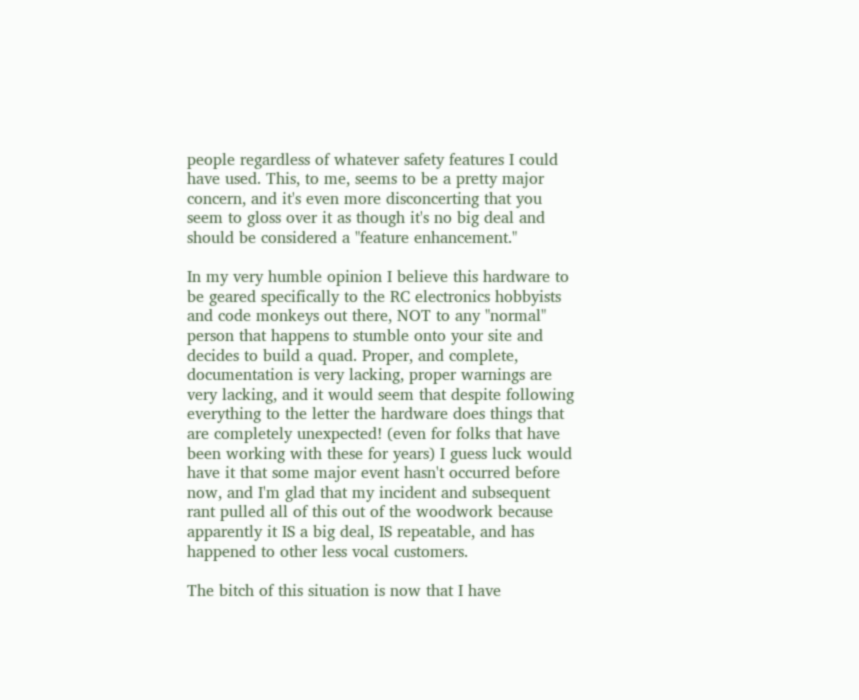people regardless of whatever safety features I could have used. This, to me, seems to be a pretty major concern, and it's even more disconcerting that you seem to gloss over it as though it's no big deal and should be considered a "feature enhancement."

In my very humble opinion I believe this hardware to be geared specifically to the RC electronics hobbyists and code monkeys out there, NOT to any "normal" person that happens to stumble onto your site and decides to build a quad. Proper, and complete, documentation is very lacking, proper warnings are very lacking, and it would seem that despite following everything to the letter the hardware does things that are completely unexpected! (even for folks that have been working with these for years) I guess luck would have it that some major event hasn't occurred before now, and I'm glad that my incident and subsequent rant pulled all of this out of the woodwork because apparently it IS a big deal, IS repeatable, and has happened to other less vocal customers.

The bitch of this situation is now that I have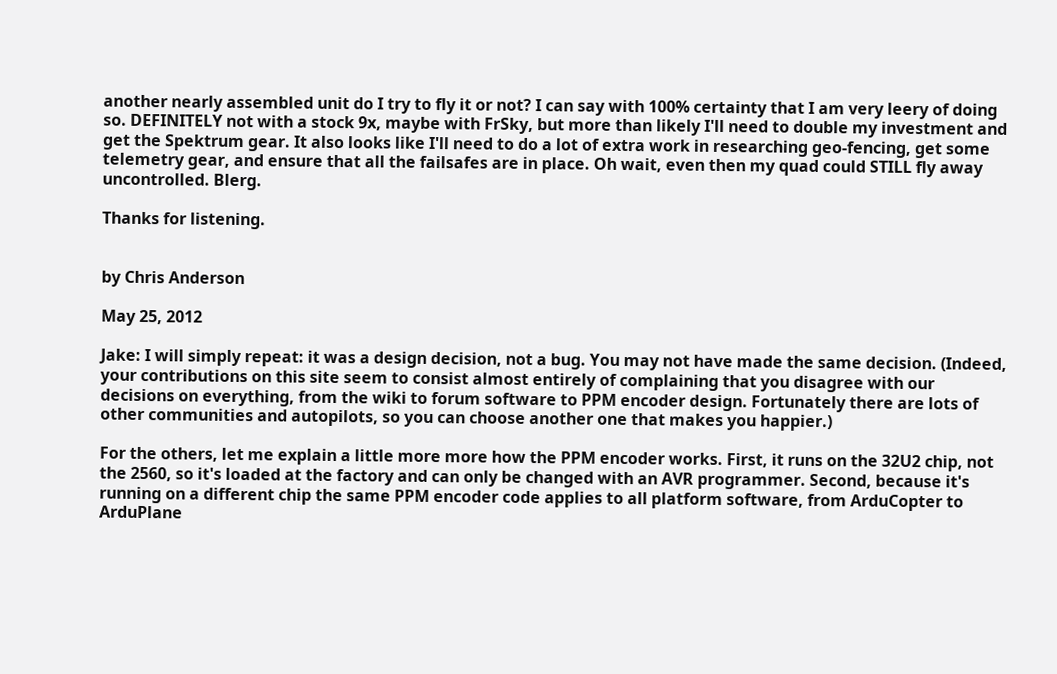another nearly assembled unit do I try to fly it or not? I can say with 100% certainty that I am very leery of doing so. DEFINITELY not with a stock 9x, maybe with FrSky, but more than likely I'll need to double my investment and get the Spektrum gear. It also looks like I'll need to do a lot of extra work in researching geo-fencing, get some telemetry gear, and ensure that all the failsafes are in place. Oh wait, even then my quad could STILL fly away uncontrolled. Blerg.

Thanks for listening.


by Chris Anderson

May 25, 2012

Jake: I will simply repeat: it was a design decision, not a bug. You may not have made the same decision. (Indeed, your contributions on this site seem to consist almost entirely of complaining that you disagree with our decisions on everything, from the wiki to forum software to PPM encoder design. Fortunately there are lots of other communities and autopilots, so you can choose another one that makes you happier.)

For the others, let me explain a little more more how the PPM encoder works. First, it runs on the 32U2 chip, not the 2560, so it's loaded at the factory and can only be changed with an AVR programmer. Second, because it's running on a different chip the same PPM encoder code applies to all platform software, from ArduCopter to ArduPlane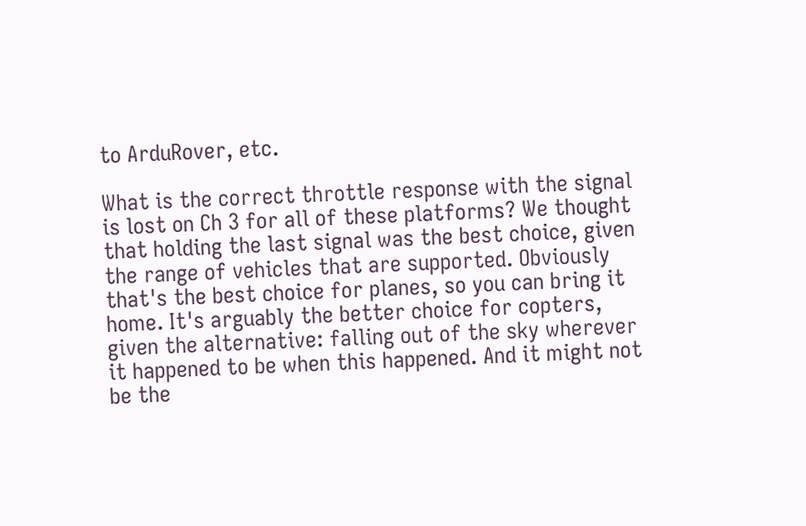to ArduRover, etc.

What is the correct throttle response with the signal is lost on Ch 3 for all of these platforms? We thought that holding the last signal was the best choice, given the range of vehicles that are supported. Obviously that's the best choice for planes, so you can bring it home. It's arguably the better choice for copters, given the alternative: falling out of the sky wherever it happened to be when this happened. And it might not be the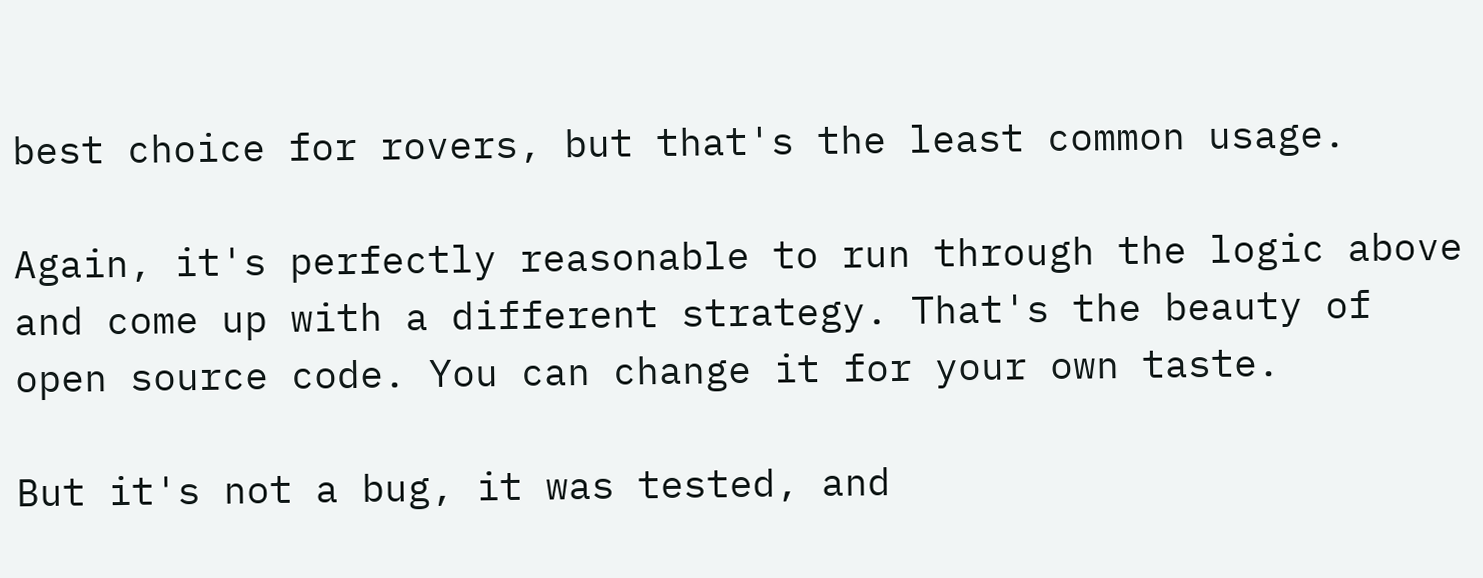best choice for rovers, but that's the least common usage.

Again, it's perfectly reasonable to run through the logic above and come up with a different strategy. That's the beauty of open source code. You can change it for your own taste.

But it's not a bug, it was tested, and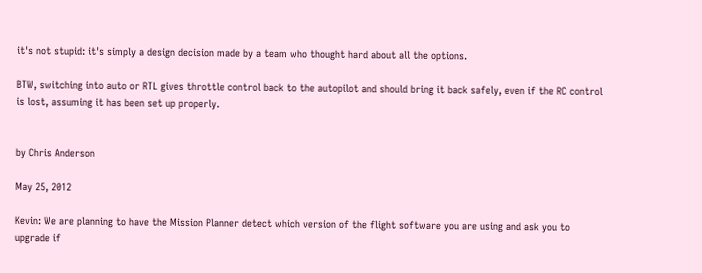it's not stupid: it's simply a design decision made by a team who thought hard about all the options.

BTW, switching into auto or RTL gives throttle control back to the autopilot and should bring it back safely, even if the RC control is lost, assuming it has been set up properly.


by Chris Anderson

May 25, 2012

Kevin: We are planning to have the Mission Planner detect which version of the flight software you are using and ask you to upgrade if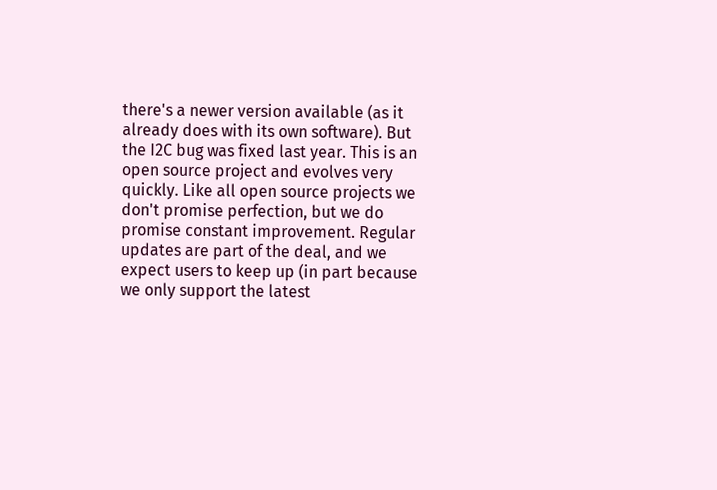there's a newer version available (as it already does with its own software). But the I2C bug was fixed last year. This is an open source project and evolves very quickly. Like all open source projects we don't promise perfection, but we do promise constant improvement. Regular updates are part of the deal, and we expect users to keep up (in part because we only support the latest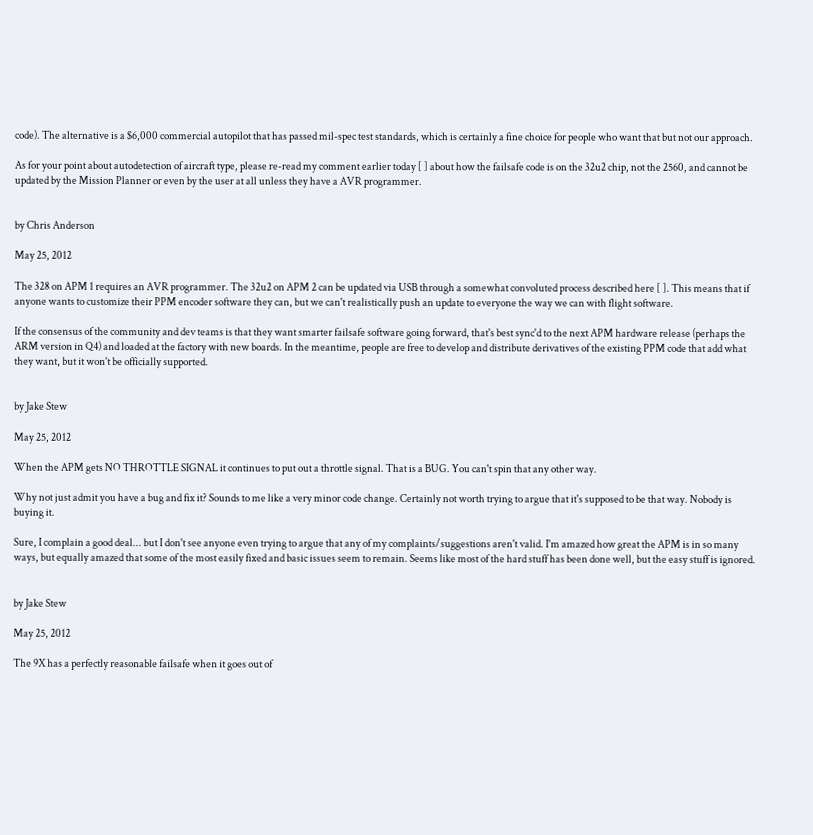code). The alternative is a $6,000 commercial autopilot that has passed mil-spec test standards, which is certainly a fine choice for people who want that but not our approach.

As for your point about autodetection of aircraft type, please re-read my comment earlier today [ ] about how the failsafe code is on the 32u2 chip, not the 2560, and cannot be updated by the Mission Planner or even by the user at all unless they have a AVR programmer.


by Chris Anderson

May 25, 2012

The 328 on APM 1 requires an AVR programmer. The 32u2 on APM 2 can be updated via USB through a somewhat convoluted process described here [ ]. This means that if anyone wants to customize their PPM encoder software they can, but we can't realistically push an update to everyone the way we can with flight software.

If the consensus of the community and dev teams is that they want smarter failsafe software going forward, that's best sync'd to the next APM hardware release (perhaps the ARM version in Q4) and loaded at the factory with new boards. In the meantime, people are free to develop and distribute derivatives of the existing PPM code that add what they want, but it won't be officially supported.


by Jake Stew

May 25, 2012

When the APM gets NO THROTTLE SIGNAL it continues to put out a throttle signal. That is a BUG. You can't spin that any other way.

Why not just admit you have a bug and fix it? Sounds to me like a very minor code change. Certainly not worth trying to argue that it's supposed to be that way. Nobody is buying it.

Sure, I complain a good deal... but I don't see anyone even trying to argue that any of my complaints/suggestions aren't valid. I'm amazed how great the APM is in so many ways, but equally amazed that some of the most easily fixed and basic issues seem to remain. Seems like most of the hard stuff has been done well, but the easy stuff is ignored.


by Jake Stew

May 25, 2012

The 9X has a perfectly reasonable failsafe when it goes out of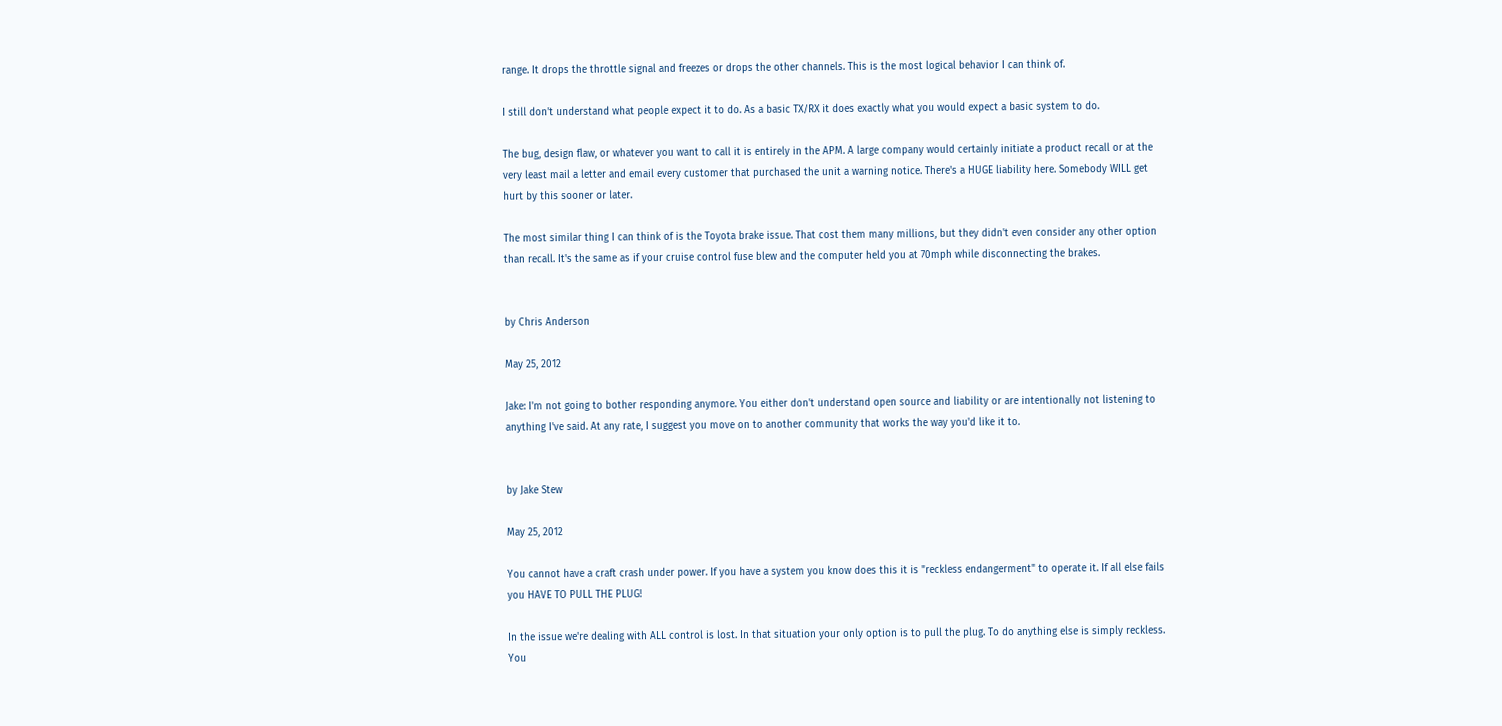range. It drops the throttle signal and freezes or drops the other channels. This is the most logical behavior I can think of.

I still don't understand what people expect it to do. As a basic TX/RX it does exactly what you would expect a basic system to do.

The bug, design flaw, or whatever you want to call it is entirely in the APM. A large company would certainly initiate a product recall or at the very least mail a letter and email every customer that purchased the unit a warning notice. There's a HUGE liability here. Somebody WILL get hurt by this sooner or later.

The most similar thing I can think of is the Toyota brake issue. That cost them many millions, but they didn't even consider any other option than recall. It's the same as if your cruise control fuse blew and the computer held you at 70mph while disconnecting the brakes.


by Chris Anderson

May 25, 2012

Jake: I'm not going to bother responding anymore. You either don't understand open source and liability or are intentionally not listening to anything I've said. At any rate, I suggest you move on to another community that works the way you'd like it to.


by Jake Stew

May 25, 2012

You cannot have a craft crash under power. If you have a system you know does this it is "reckless endangerment" to operate it. If all else fails you HAVE TO PULL THE PLUG!

In the issue we're dealing with ALL control is lost. In that situation your only option is to pull the plug. To do anything else is simply reckless. You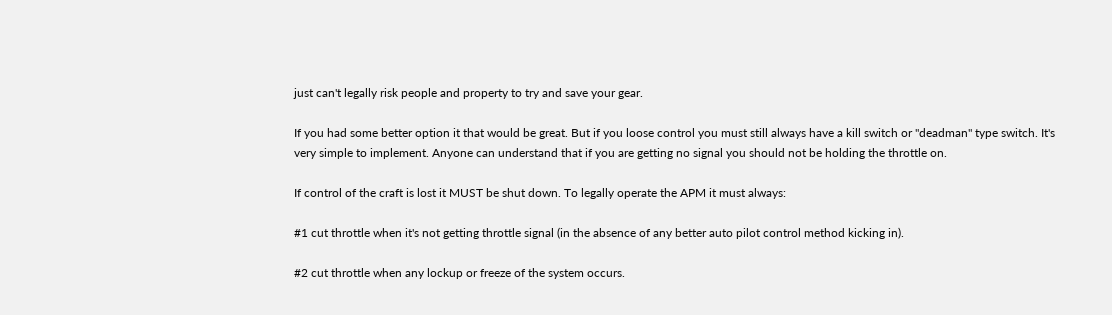just can't legally risk people and property to try and save your gear.

If you had some better option it that would be great. But if you loose control you must still always have a kill switch or "deadman" type switch. It's very simple to implement. Anyone can understand that if you are getting no signal you should not be holding the throttle on.

If control of the craft is lost it MUST be shut down. To legally operate the APM it must always:

#1 cut throttle when it's not getting throttle signal (in the absence of any better auto pilot control method kicking in).

#2 cut throttle when any lockup or freeze of the system occurs.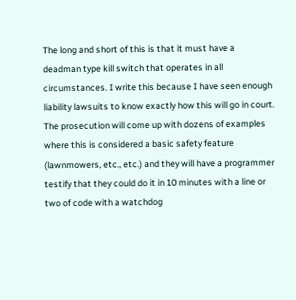The long and short of this is that it must have a deadman type kill switch that operates in all circumstances. I write this because I have seen enough liability lawsuits to know exactly how this will go in court. The prosecution will come up with dozens of examples where this is considered a basic safety feature (lawnmowers, etc., etc.) and they will have a programmer testify that they could do it in 10 minutes with a line or two of code with a watchdog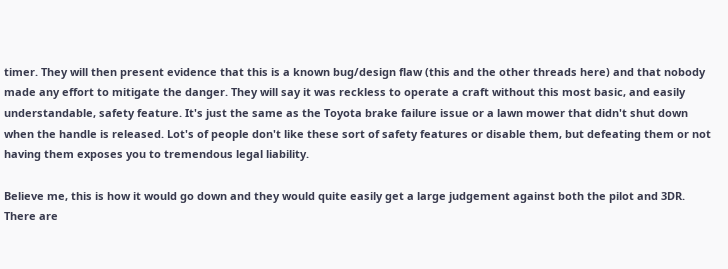timer. They will then present evidence that this is a known bug/design flaw (this and the other threads here) and that nobody made any effort to mitigate the danger. They will say it was reckless to operate a craft without this most basic, and easily understandable, safety feature. It's just the same as the Toyota brake failure issue or a lawn mower that didn't shut down when the handle is released. Lot's of people don't like these sort of safety features or disable them, but defeating them or not having them exposes you to tremendous legal liability.

Believe me, this is how it would go down and they would quite easily get a large judgement against both the pilot and 3DR. There are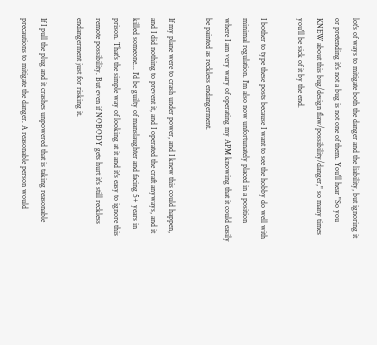lot's of ways to mitigate both the danger and the liability, but ignoring it or pretending it's not a bug is not one of them. You'll hear "So you KNEW about this bug/design flaw/possibility/danger," so many times you'll be sick of it by the end.

I bother to type these posts because I want to see the hobby do well with minimal regulation. I'm also now unfortunately placed in a position where I am very wary of operating my APM knowing that it could easily be painted as reckless endangerment.

If my plane were to crash under power, and I knew this could happen, and I did nothing to prevent it, and I operated the craft anyways, and it killed someone... I'd be guilty of manslaughter and facing 5+ years in prison. That's the simple way of looking at it and it's easy to ignore this remote possibility. But even if NOBODY gets hurt it's still reckless endangerment just for risking it.

If I pull the plug and it crashes unpowered that is taking reasonable precautions to mitigate the danger. A reasonable person would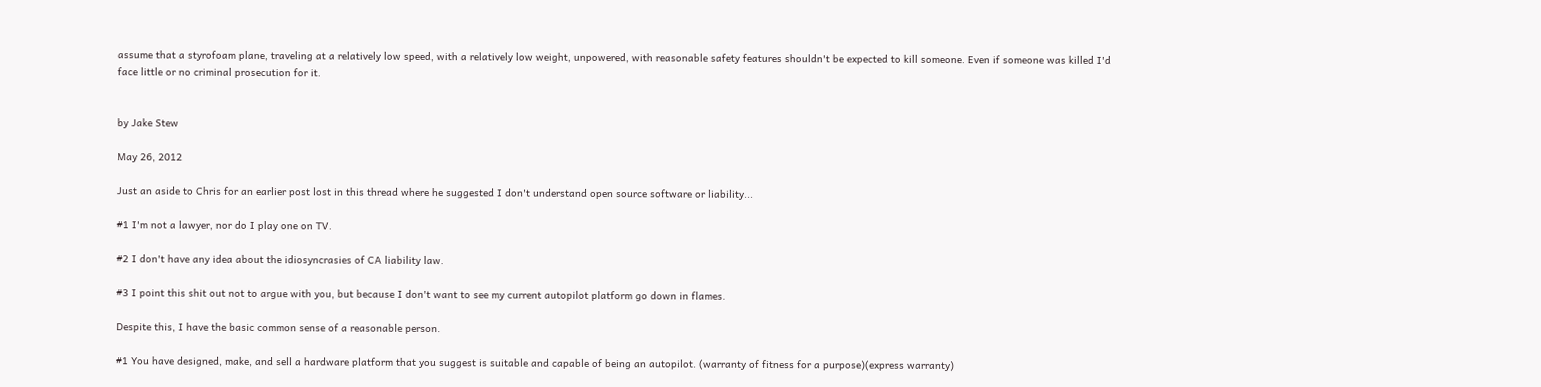assume that a styrofoam plane, traveling at a relatively low speed, with a relatively low weight, unpowered, with reasonable safety features shouldn't be expected to kill someone. Even if someone was killed I'd face little or no criminal prosecution for it.


by Jake Stew

May 26, 2012

Just an aside to Chris for an earlier post lost in this thread where he suggested I don't understand open source software or liability...

#1 I'm not a lawyer, nor do I play one on TV.

#2 I don't have any idea about the idiosyncrasies of CA liability law.

#3 I point this shit out not to argue with you, but because I don't want to see my current autopilot platform go down in flames.

Despite this, I have the basic common sense of a reasonable person.

#1 You have designed, make, and sell a hardware platform that you suggest is suitable and capable of being an autopilot. (warranty of fitness for a purpose)(express warranty)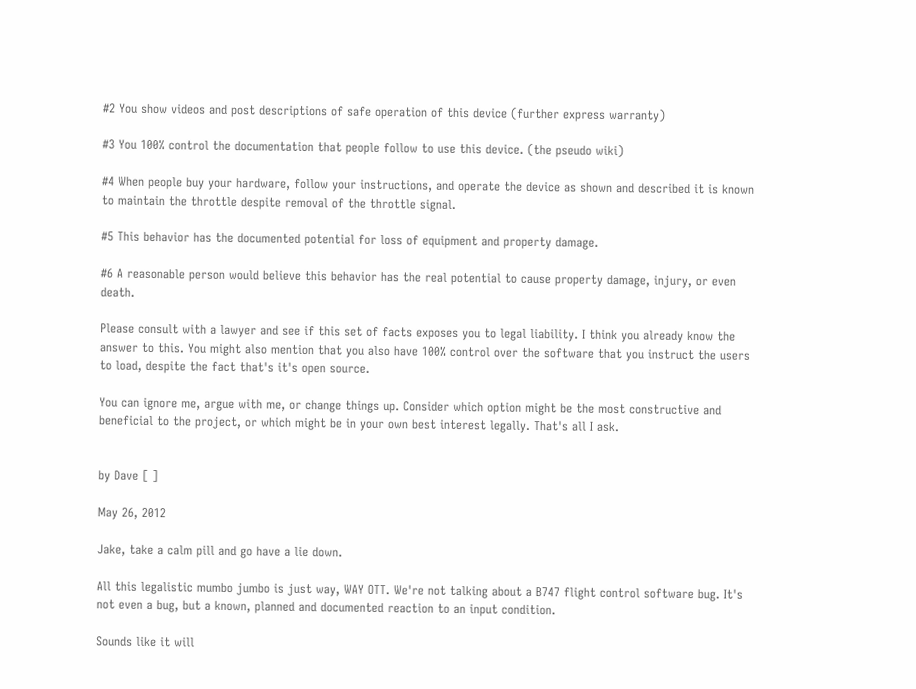#2 You show videos and post descriptions of safe operation of this device (further express warranty)

#3 You 100% control the documentation that people follow to use this device. (the pseudo wiki)

#4 When people buy your hardware, follow your instructions, and operate the device as shown and described it is known to maintain the throttle despite removal of the throttle signal.

#5 This behavior has the documented potential for loss of equipment and property damage.

#6 A reasonable person would believe this behavior has the real potential to cause property damage, injury, or even death.

Please consult with a lawyer and see if this set of facts exposes you to legal liability. I think you already know the answer to this. You might also mention that you also have 100% control over the software that you instruct the users to load, despite the fact that's it's open source.

You can ignore me, argue with me, or change things up. Consider which option might be the most constructive and beneficial to the project, or which might be in your own best interest legally. That's all I ask.


by Dave [ ]

May 26, 2012

Jake, take a calm pill and go have a lie down.

All this legalistic mumbo jumbo is just way, WAY OTT. We're not talking about a B747 flight control software bug. It's not even a bug, but a known, planned and documented reaction to an input condition.

Sounds like it will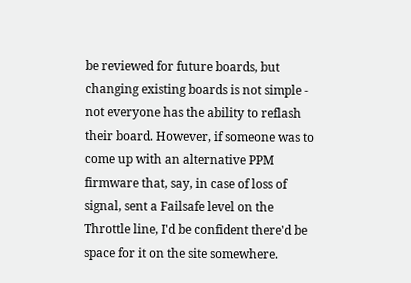be reviewed for future boards, but changing existing boards is not simple - not everyone has the ability to reflash their board. However, if someone was to come up with an alternative PPM firmware that, say, in case of loss of signal, sent a Failsafe level on the Throttle line, I'd be confident there'd be space for it on the site somewhere.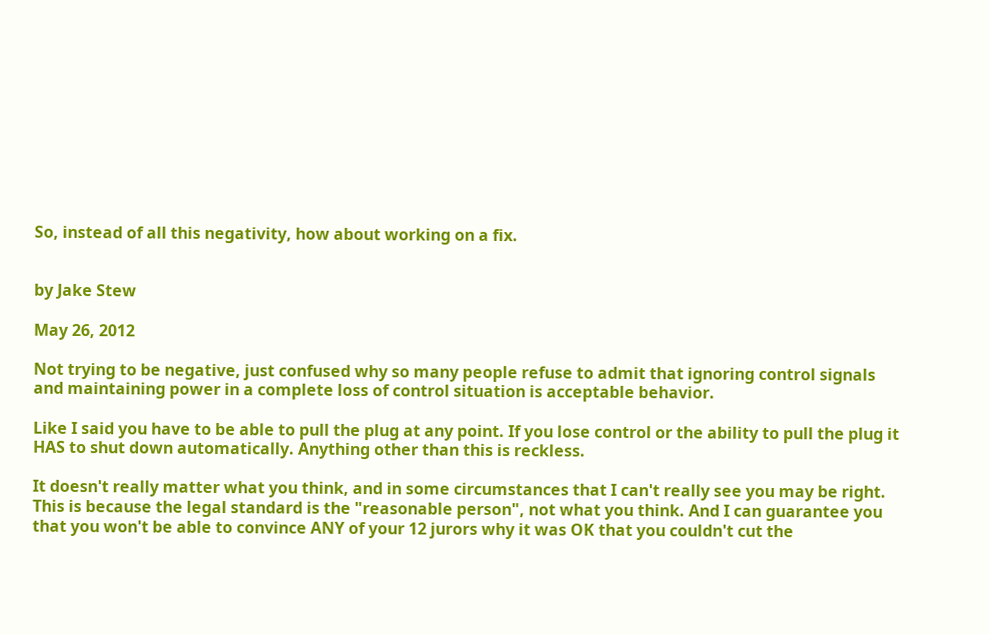So, instead of all this negativity, how about working on a fix.


by Jake Stew

May 26, 2012

Not trying to be negative, just confused why so many people refuse to admit that ignoring control signals and maintaining power in a complete loss of control situation is acceptable behavior.

Like I said you have to be able to pull the plug at any point. If you lose control or the ability to pull the plug it HAS to shut down automatically. Anything other than this is reckless.

It doesn't really matter what you think, and in some circumstances that I can't really see you may be right. This is because the legal standard is the "reasonable person", not what you think. And I can guarantee you that you won't be able to convince ANY of your 12 jurors why it was OK that you couldn't cut the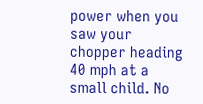power when you saw your chopper heading 40 mph at a small child. No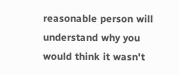reasonable person will understand why you would think it wasn't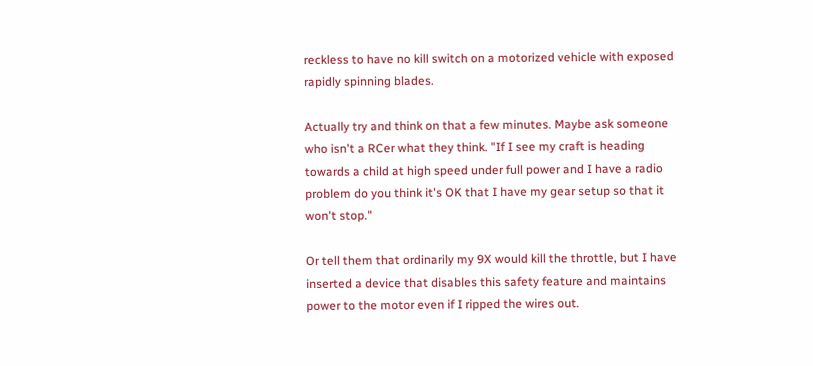reckless to have no kill switch on a motorized vehicle with exposed rapidly spinning blades.

Actually try and think on that a few minutes. Maybe ask someone who isn't a RCer what they think. "If I see my craft is heading towards a child at high speed under full power and I have a radio problem do you think it's OK that I have my gear setup so that it won't stop."

Or tell them that ordinarily my 9X would kill the throttle, but I have inserted a device that disables this safety feature and maintains power to the motor even if I ripped the wires out.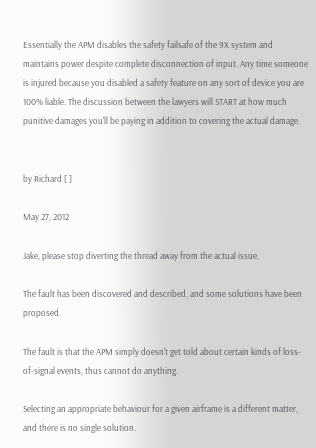Essentially the APM disables the safety failsafe of the 9X system and maintains power despite complete disconnection of input. Any time someone is injured because you disabled a safety feature on any sort of device you are 100% liable. The discussion between the lawyers will START at how much punitive damages you'll be paying in addition to covering the actual damage.


by Richard [ ]

May 27, 2012

Jake, please stop diverting the thread away from the actual issue.

The fault has been discovered and described, and some solutions have been proposed.

The fault is that the APM simply doesn't get told about certain kinds of loss-of-signal events, thus cannot do anything.

Selecting an appropriate behaviour for a given airframe is a different matter, and there is no single solution.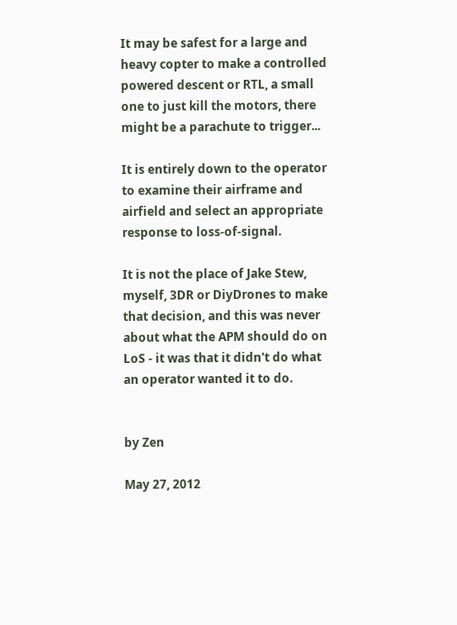It may be safest for a large and heavy copter to make a controlled powered descent or RTL, a small one to just kill the motors, there might be a parachute to trigger...

It is entirely down to the operator to examine their airframe and airfield and select an appropriate response to loss-of-signal.

It is not the place of Jake Stew, myself, 3DR or DiyDrones to make that decision, and this was never about what the APM should do on LoS - it was that it didn't do what an operator wanted it to do.


by Zen

May 27, 2012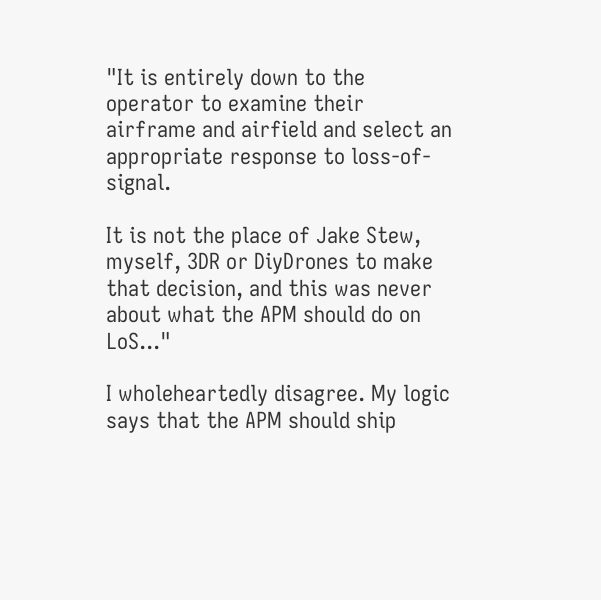"It is entirely down to the operator to examine their airframe and airfield and select an appropriate response to loss-of-signal.

It is not the place of Jake Stew, myself, 3DR or DiyDrones to make that decision, and this was never about what the APM should do on LoS..."

I wholeheartedly disagree. My logic says that the APM should ship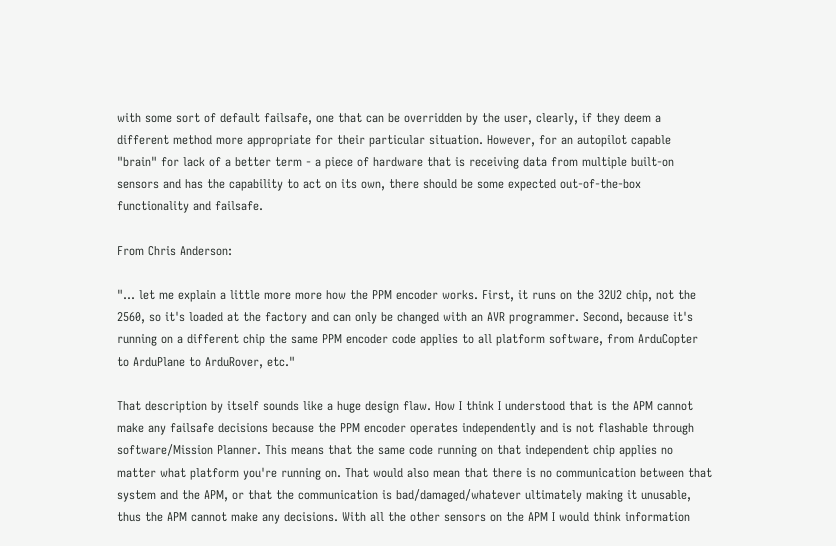with some sort of default failsafe, one that can be overridden by the user, clearly, if they deem a different method more appropriate for their particular situation. However, for an autopilot capable "brain" for lack of a better term - a piece of hardware that is receiving data from multiple built-on sensors and has the capability to act on its own, there should be some expected out-of-the-box functionality and failsafe.

From Chris Anderson:

"... let me explain a little more more how the PPM encoder works. First, it runs on the 32U2 chip, not the 2560, so it's loaded at the factory and can only be changed with an AVR programmer. Second, because it's running on a different chip the same PPM encoder code applies to all platform software, from ArduCopter to ArduPlane to ArduRover, etc."

That description by itself sounds like a huge design flaw. How I think I understood that is the APM cannot make any failsafe decisions because the PPM encoder operates independently and is not flashable through software/Mission Planner. This means that the same code running on that independent chip applies no matter what platform you're running on. That would also mean that there is no communication between that system and the APM, or that the communication is bad/damaged/whatever ultimately making it unusable, thus the APM cannot make any decisions. With all the other sensors on the APM I would think information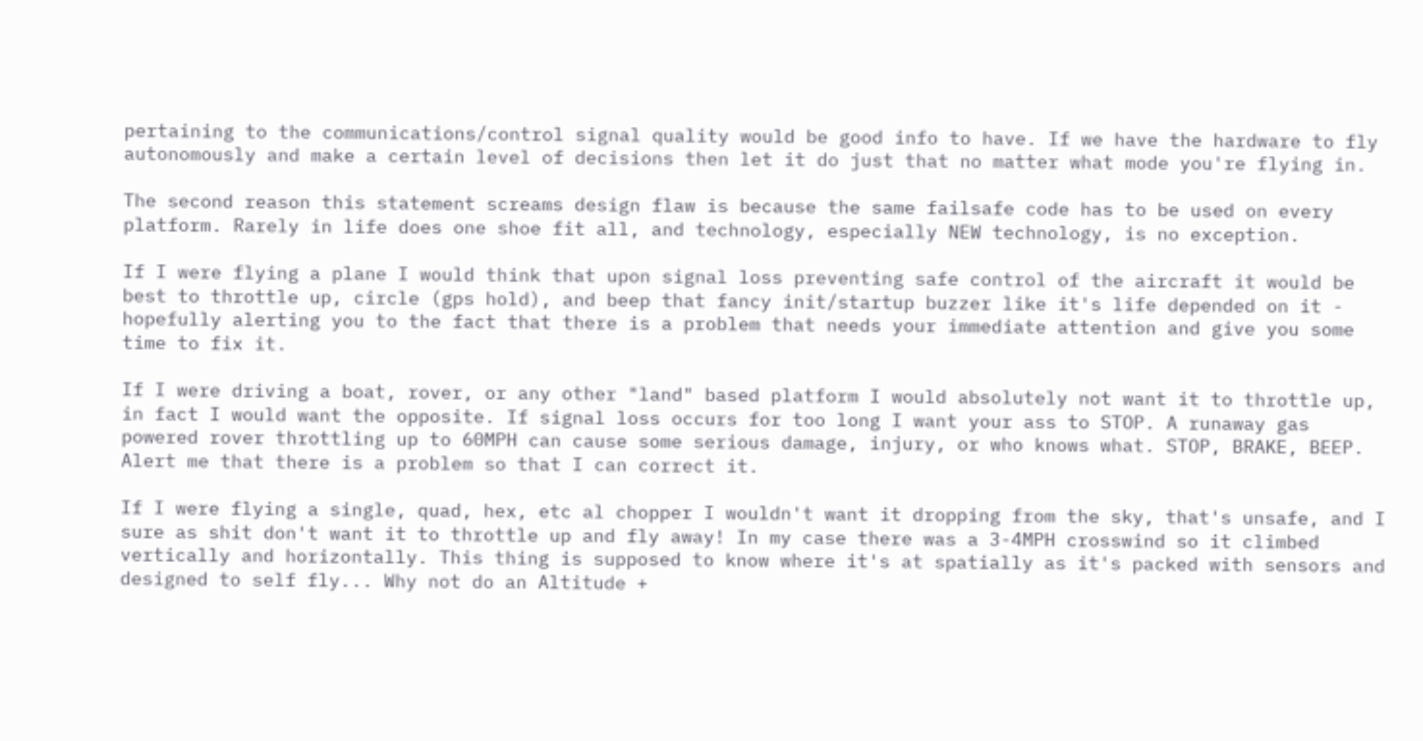pertaining to the communications/control signal quality would be good info to have. If we have the hardware to fly autonomously and make a certain level of decisions then let it do just that no matter what mode you're flying in.

The second reason this statement screams design flaw is because the same failsafe code has to be used on every platform. Rarely in life does one shoe fit all, and technology, especially NEW technology, is no exception.

If I were flying a plane I would think that upon signal loss preventing safe control of the aircraft it would be best to throttle up, circle (gps hold), and beep that fancy init/startup buzzer like it's life depended on it - hopefully alerting you to the fact that there is a problem that needs your immediate attention and give you some time to fix it.

If I were driving a boat, rover, or any other "land" based platform I would absolutely not want it to throttle up, in fact I would want the opposite. If signal loss occurs for too long I want your ass to STOP. A runaway gas powered rover throttling up to 60MPH can cause some serious damage, injury, or who knows what. STOP, BRAKE, BEEP. Alert me that there is a problem so that I can correct it.

If I were flying a single, quad, hex, etc al chopper I wouldn't want it dropping from the sky, that's unsafe, and I sure as shit don't want it to throttle up and fly away! In my case there was a 3-4MPH crosswind so it climbed vertically and horizontally. This thing is supposed to know where it's at spatially as it's packed with sensors and designed to self fly... Why not do an Altitude +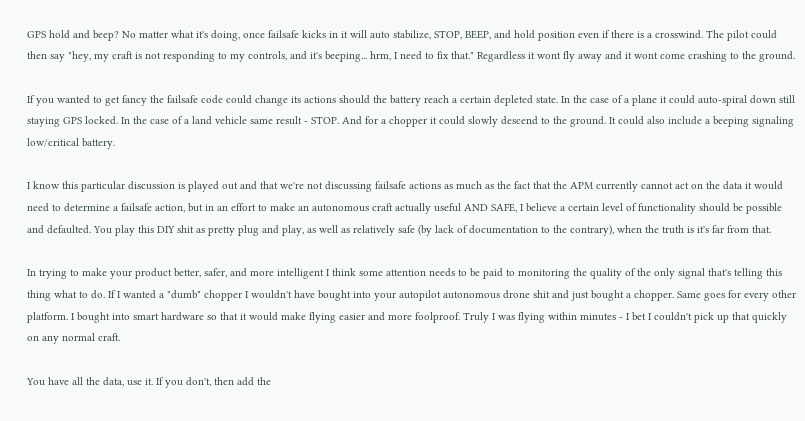GPS hold and beep? No matter what it's doing, once failsafe kicks in it will auto stabilize, STOP, BEEP, and hold position even if there is a crosswind. The pilot could then say "hey, my craft is not responding to my controls, and it's beeping... hrm, I need to fix that." Regardless it wont fly away and it wont come crashing to the ground.

If you wanted to get fancy the failsafe code could change its actions should the battery reach a certain depleted state. In the case of a plane it could auto-spiral down still staying GPS locked. In the case of a land vehicle same result - STOP. And for a chopper it could slowly descend to the ground. It could also include a beeping signaling low/critical battery.

I know this particular discussion is played out and that we're not discussing failsafe actions as much as the fact that the APM currently cannot act on the data it would need to determine a failsafe action, but in an effort to make an autonomous craft actually useful AND SAFE, I believe a certain level of functionality should be possible and defaulted. You play this DIY shit as pretty plug and play, as well as relatively safe (by lack of documentation to the contrary), when the truth is it's far from that.

In trying to make your product better, safer, and more intelligent I think some attention needs to be paid to monitoring the quality of the only signal that's telling this thing what to do. If I wanted a "dumb" chopper I wouldn't have bought into your autopilot autonomous drone shit and just bought a chopper. Same goes for every other platform. I bought into smart hardware so that it would make flying easier and more foolproof. Truly I was flying within minutes - I bet I couldn't pick up that quickly on any normal craft.

You have all the data, use it. If you don't, then add the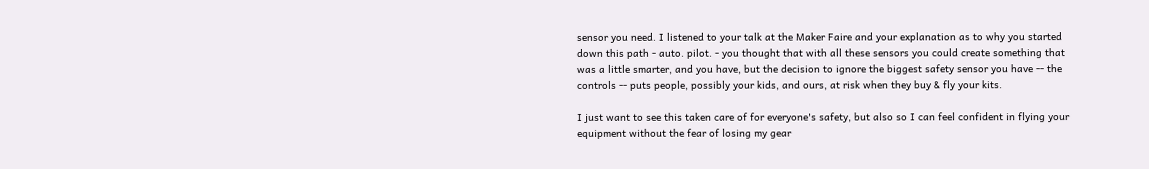sensor you need. I listened to your talk at the Maker Faire and your explanation as to why you started down this path - auto. pilot. - you thought that with all these sensors you could create something that was a little smarter, and you have, but the decision to ignore the biggest safety sensor you have -- the controls -- puts people, possibly your kids, and ours, at risk when they buy & fly your kits.

I just want to see this taken care of for everyone's safety, but also so I can feel confident in flying your equipment without the fear of losing my gear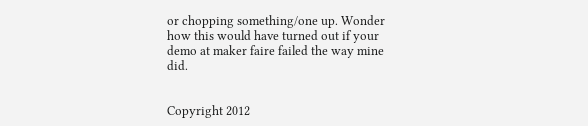or chopping something/one up. Wonder how this would have turned out if your demo at maker faire failed the way mine did.


Copyright 2012